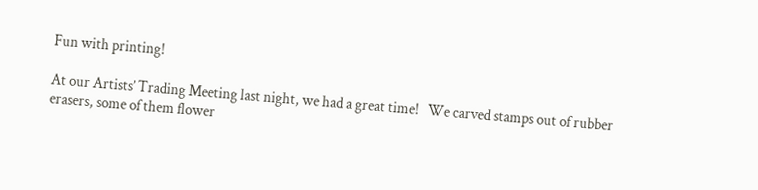Fun with printing!

At our Artists’ Trading Meeting last night, we had a great time!   We carved stamps out of rubber erasers, some of them flower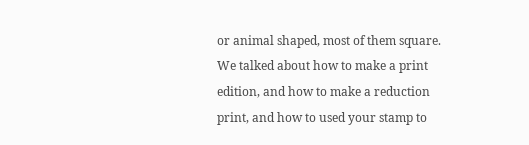or animal shaped, most of them square.   We talked about how to make a print edition, and how to make a reduction print, and how to used your stamp to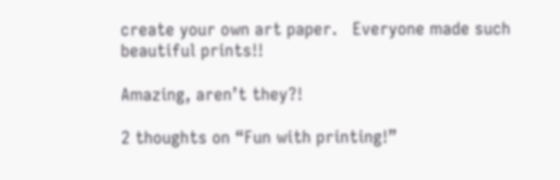create your own art paper.   Everyone made such beautiful prints!!

Amazing, aren’t they?!

2 thoughts on “Fun with printing!”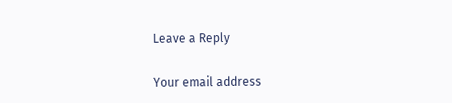Leave a Reply

Your email address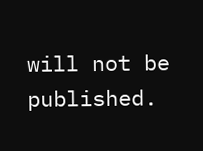will not be published.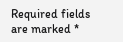Required fields are marked *